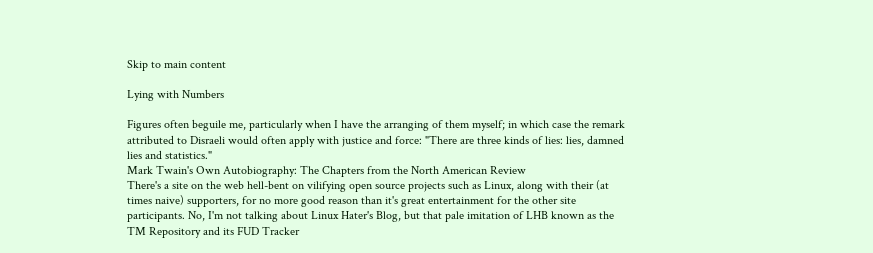Skip to main content

Lying with Numbers

Figures often beguile me, particularly when I have the arranging of them myself; in which case the remark attributed to Disraeli would often apply with justice and force: "There are three kinds of lies: lies, damned lies and statistics."
Mark Twain's Own Autobiography: The Chapters from the North American Review
There's a site on the web hell-bent on vilifying open source projects such as Linux, along with their (at times naive) supporters, for no more good reason than it's great entertainment for the other site participants. No, I'm not talking about Linux Hater's Blog, but that pale imitation of LHB known as the TM Repository and its FUD Tracker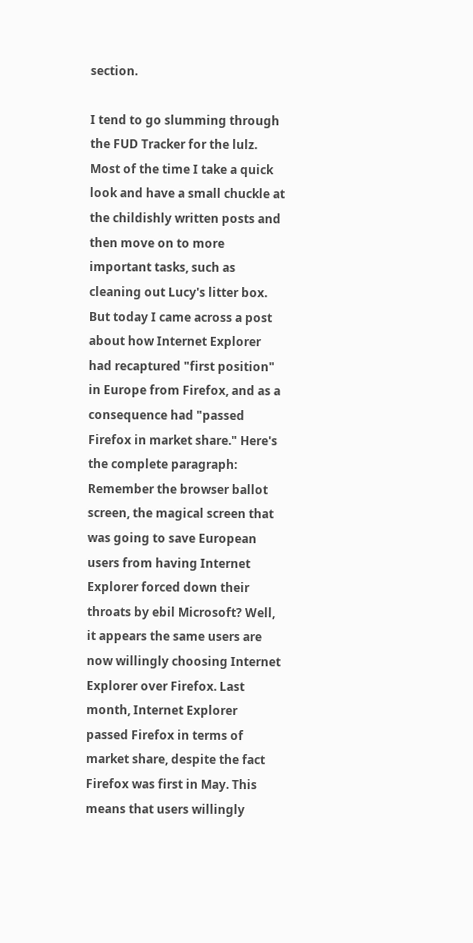section.

I tend to go slumming through the FUD Tracker for the lulz. Most of the time I take a quick look and have a small chuckle at the childishly written posts and then move on to more important tasks, such as cleaning out Lucy's litter box. But today I came across a post about how Internet Explorer had recaptured "first position" in Europe from Firefox, and as a consequence had "passed Firefox in market share." Here's the complete paragraph:
Remember the browser ballot screen, the magical screen that was going to save European users from having Internet Explorer forced down their throats by ebil Microsoft? Well, it appears the same users are now willingly choosing Internet Explorer over Firefox. Last month, Internet Explorer passed Firefox in terms of market share, despite the fact Firefox was first in May. This means that users willingly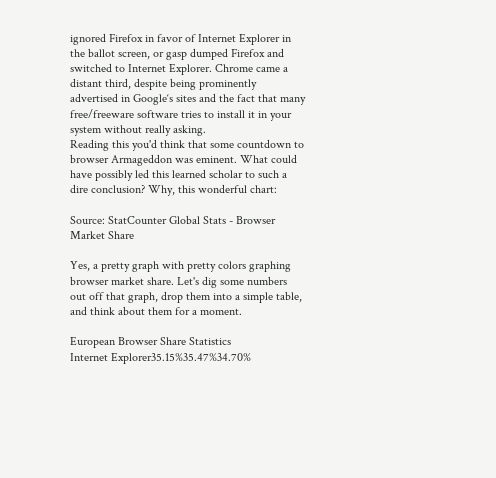ignored Firefox in favor of Internet Explorer in the ballot screen, or gasp dumped Firefox and switched to Internet Explorer. Chrome came a distant third, despite being prominently advertised in Google‘s sites and the fact that many free/freeware software tries to install it in your system without really asking.
Reading this you'd think that some countdown to browser Armageddon was eminent. What could have possibly led this learned scholar to such a dire conclusion? Why, this wonderful chart:

Source: StatCounter Global Stats - Browser Market Share

Yes, a pretty graph with pretty colors graphing browser market share. Let's dig some numbers out off that graph, drop them into a simple table, and think about them for a moment.

European Browser Share Statistics
Internet Explorer35.15%35.47%34.70%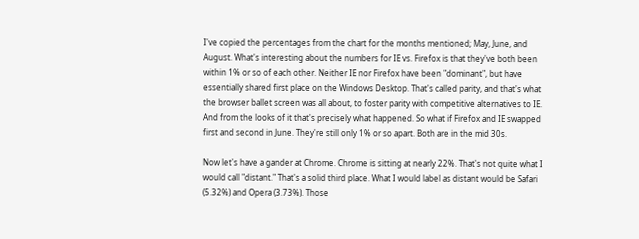I've copied the percentages from the chart for the months mentioned; May, June, and August. What's interesting about the numbers for IE vs. Firefox is that they've both been within 1% or so of each other. Neither IE nor Firefox have been "dominant", but have essentially shared first place on the Windows Desktop. That's called parity, and that's what the browser ballet screen was all about, to foster parity with competitive alternatives to IE. And from the looks of it that's precisely what happened. So what if Firefox and IE swapped first and second in June. They're still only 1% or so apart. Both are in the mid 30s.

Now let's have a gander at Chrome. Chrome is sitting at nearly 22%. That's not quite what I would call "distant." That's a solid third place. What I would label as distant would be Safari (5.32%) and Opera (3.73%). Those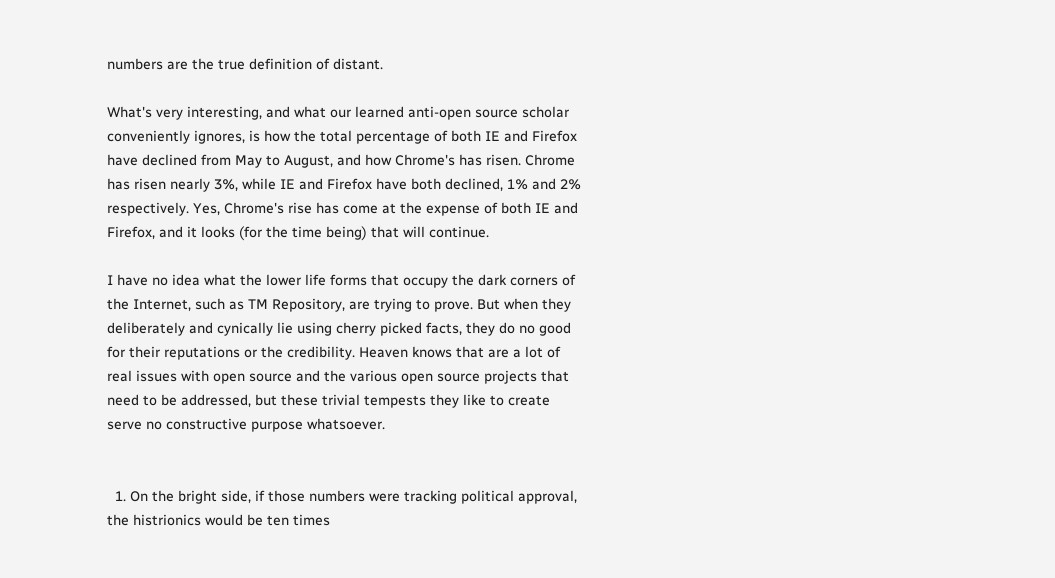numbers are the true definition of distant.

What's very interesting, and what our learned anti-open source scholar conveniently ignores, is how the total percentage of both IE and Firefox have declined from May to August, and how Chrome's has risen. Chrome has risen nearly 3%, while IE and Firefox have both declined, 1% and 2% respectively. Yes, Chrome's rise has come at the expense of both IE and Firefox, and it looks (for the time being) that will continue.

I have no idea what the lower life forms that occupy the dark corners of the Internet, such as TM Repository, are trying to prove. But when they deliberately and cynically lie using cherry picked facts, they do no good for their reputations or the credibility. Heaven knows that are a lot of real issues with open source and the various open source projects that need to be addressed, but these trivial tempests they like to create serve no constructive purpose whatsoever.


  1. On the bright side, if those numbers were tracking political approval, the histrionics would be ten times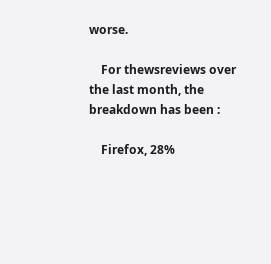worse.

    For thewsreviews over the last month, the breakdown has been :

    Firefox, 28%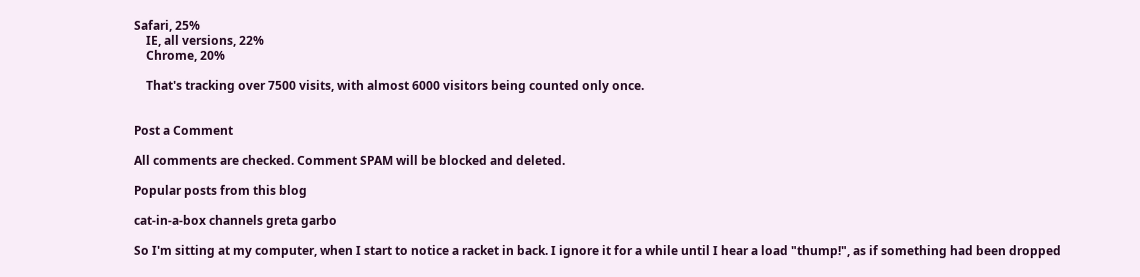Safari, 25%
    IE, all versions, 22%
    Chrome, 20%

    That's tracking over 7500 visits, with almost 6000 visitors being counted only once.


Post a Comment

All comments are checked. Comment SPAM will be blocked and deleted.

Popular posts from this blog

cat-in-a-box channels greta garbo

So I'm sitting at my computer, when I start to notice a racket in back. I ignore it for a while until I hear a load "thump!", as if something had been dropped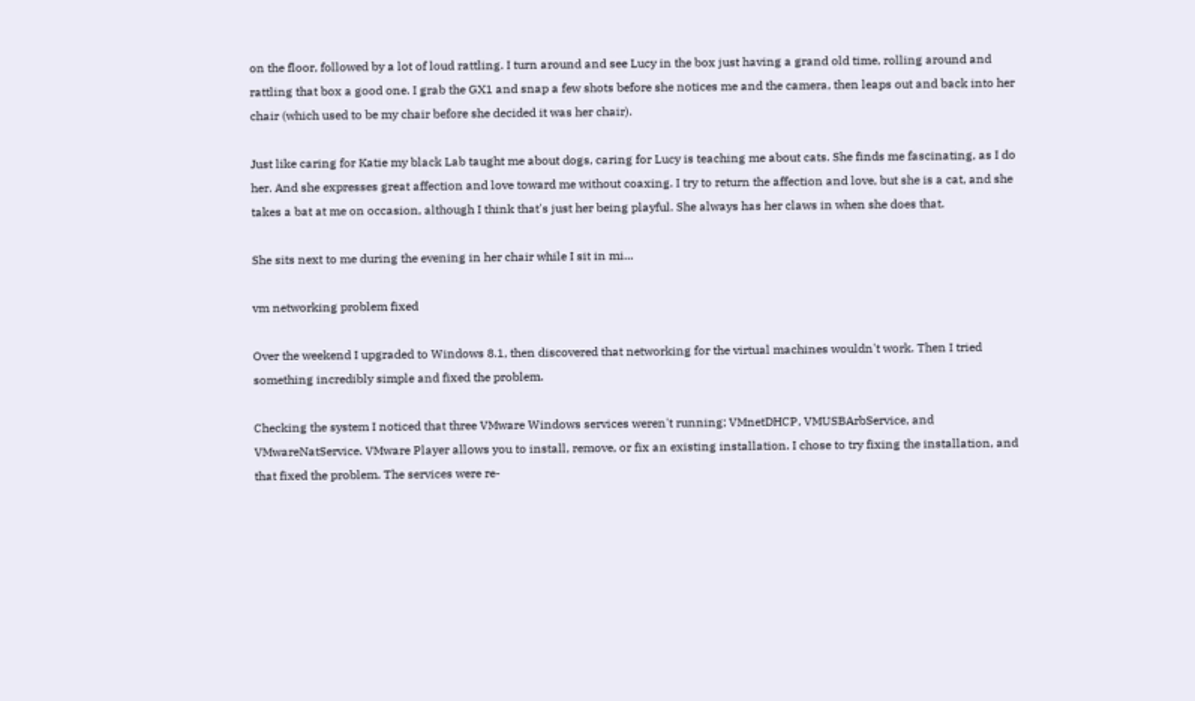on the floor, followed by a lot of loud rattling. I turn around and see Lucy in the box just having a grand old time, rolling around and rattling that box a good one. I grab the GX1 and snap a few shots before she notices me and the camera, then leaps out and back into her chair (which used to be my chair before she decided it was her chair).

Just like caring for Katie my black Lab taught me about dogs, caring for Lucy is teaching me about cats. She finds me fascinating, as I do her. And she expresses great affection and love toward me without coaxing. I try to return the affection and love, but she is a cat, and she takes a bat at me on occasion, although I think that's just her being playful. She always has her claws in when she does that.

She sits next to me during the evening in her chair while I sit in mi…

vm networking problem fixed

Over the weekend I upgraded to Windows 8.1, then discovered that networking for the virtual machines wouldn't work. Then I tried something incredibly simple and fixed the problem.

Checking the system I noticed that three VMware Windows services weren't running; VMnetDHCP, VMUSBArbService, and VMwareNatService. VMware Player allows you to install, remove, or fix an existing installation. I chose to try fixing the installation, and that fixed the problem. The services were re-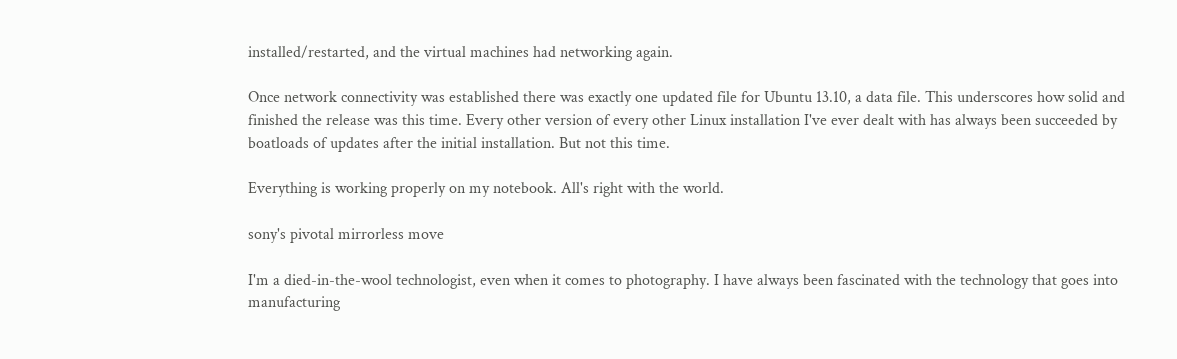installed/restarted, and the virtual machines had networking again.

Once network connectivity was established there was exactly one updated file for Ubuntu 13.10, a data file. This underscores how solid and finished the release was this time. Every other version of every other Linux installation I've ever dealt with has always been succeeded by boatloads of updates after the initial installation. But not this time.

Everything is working properly on my notebook. All's right with the world.

sony's pivotal mirrorless move

I'm a died-in-the-wool technologist, even when it comes to photography. I have always been fascinated with the technology that goes into manufacturing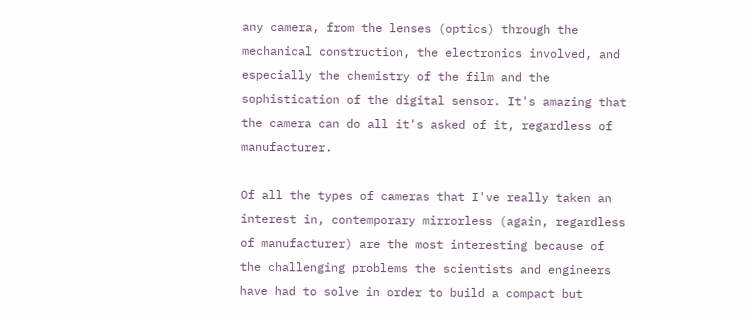any camera, from the lenses (optics) through the mechanical construction, the electronics involved, and especially the chemistry of the film and the sophistication of the digital sensor. It's amazing that the camera can do all it's asked of it, regardless of manufacturer.

Of all the types of cameras that I've really taken an interest in, contemporary mirrorless (again, regardless of manufacturer) are the most interesting because of the challenging problems the scientists and engineers have had to solve in order to build a compact but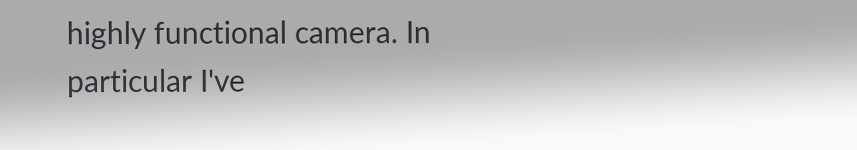highly functional camera. In particular I've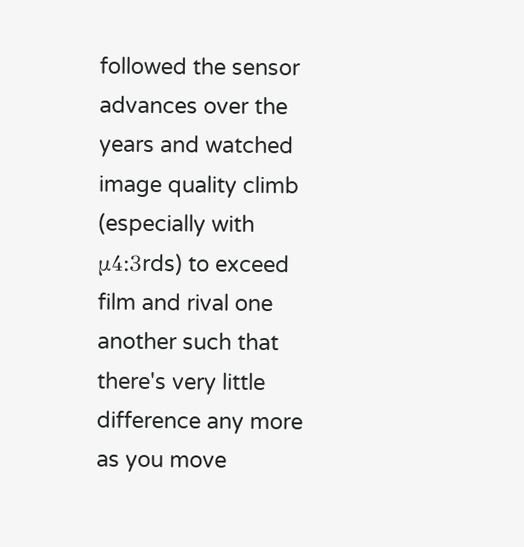followed the sensor advances over the years and watched image quality climb (especially with μ4:3rds) to exceed film and rival one another such that there's very little difference any more as you move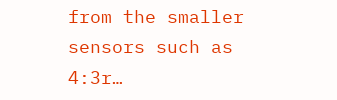from the smaller sensors such as 4:3r…